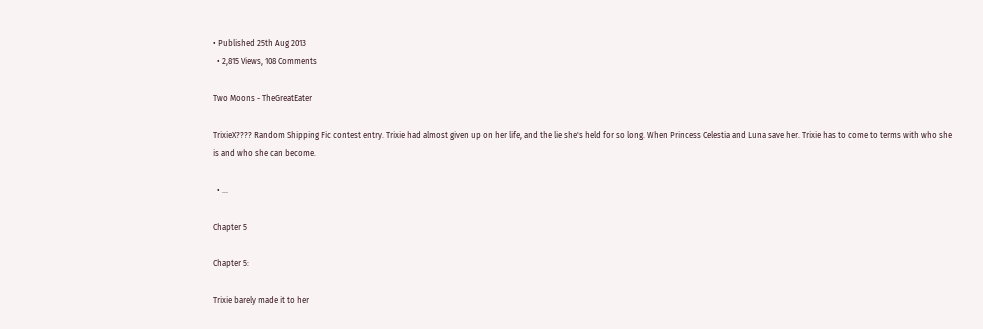• Published 25th Aug 2013
  • 2,815 Views, 108 Comments

Two Moons - TheGreatEater

TrixieX???? Random Shipping Fic contest entry. Trixie had almost given up on her life, and the lie she's held for so long. When Princess Celestia and Luna save her. Trixie has to come to terms with who she is and who she can become.

  • ...

Chapter 5

Chapter 5:

Trixie barely made it to her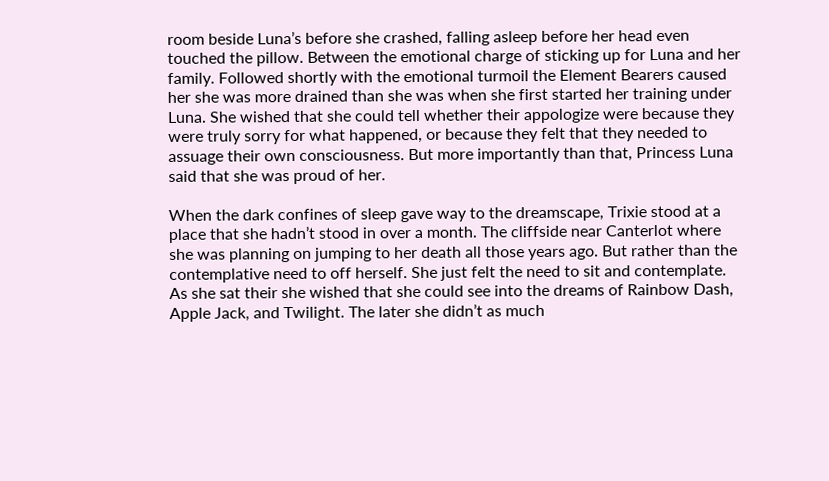room beside Luna’s before she crashed, falling asleep before her head even touched the pillow. Between the emotional charge of sticking up for Luna and her family. Followed shortly with the emotional turmoil the Element Bearers caused her she was more drained than she was when she first started her training under Luna. She wished that she could tell whether their appologize were because they were truly sorry for what happened, or because they felt that they needed to assuage their own consciousness. But more importantly than that, Princess Luna said that she was proud of her.

When the dark confines of sleep gave way to the dreamscape, Trixie stood at a place that she hadn’t stood in over a month. The cliffside near Canterlot where she was planning on jumping to her death all those years ago. But rather than the contemplative need to off herself. She just felt the need to sit and contemplate. As she sat their she wished that she could see into the dreams of Rainbow Dash, Apple Jack, and Twilight. The later she didn’t as much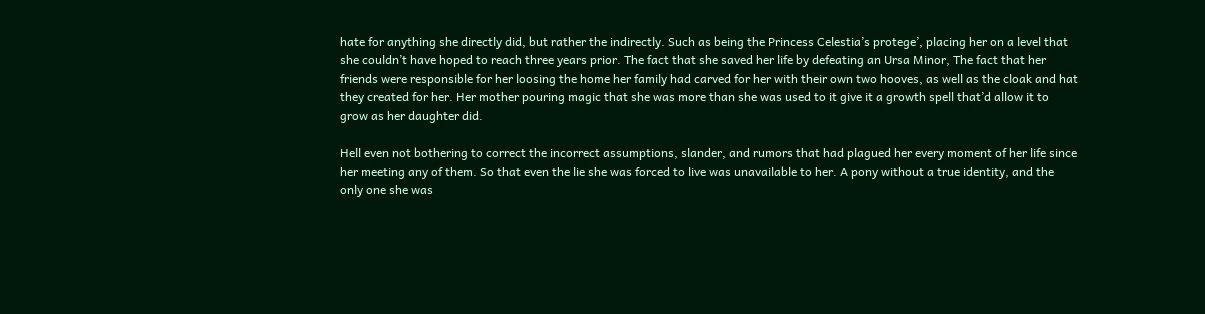hate for anything she directly did, but rather the indirectly. Such as being the Princess Celestia’s protege’, placing her on a level that she couldn’t have hoped to reach three years prior. The fact that she saved her life by defeating an Ursa Minor, The fact that her friends were responsible for her loosing the home her family had carved for her with their own two hooves, as well as the cloak and hat they created for her. Her mother pouring magic that she was more than she was used to it give it a growth spell that’d allow it to grow as her daughter did.

Hell even not bothering to correct the incorrect assumptions, slander, and rumors that had plagued her every moment of her life since her meeting any of them. So that even the lie she was forced to live was unavailable to her. A pony without a true identity, and the only one she was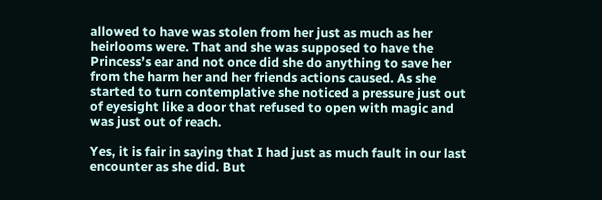allowed to have was stolen from her just as much as her heirlooms were. That and she was supposed to have the Princess’s ear and not once did she do anything to save her from the harm her and her friends actions caused. As she started to turn contemplative she noticed a pressure just out of eyesight like a door that refused to open with magic and was just out of reach.

Yes, it is fair in saying that I had just as much fault in our last encounter as she did. But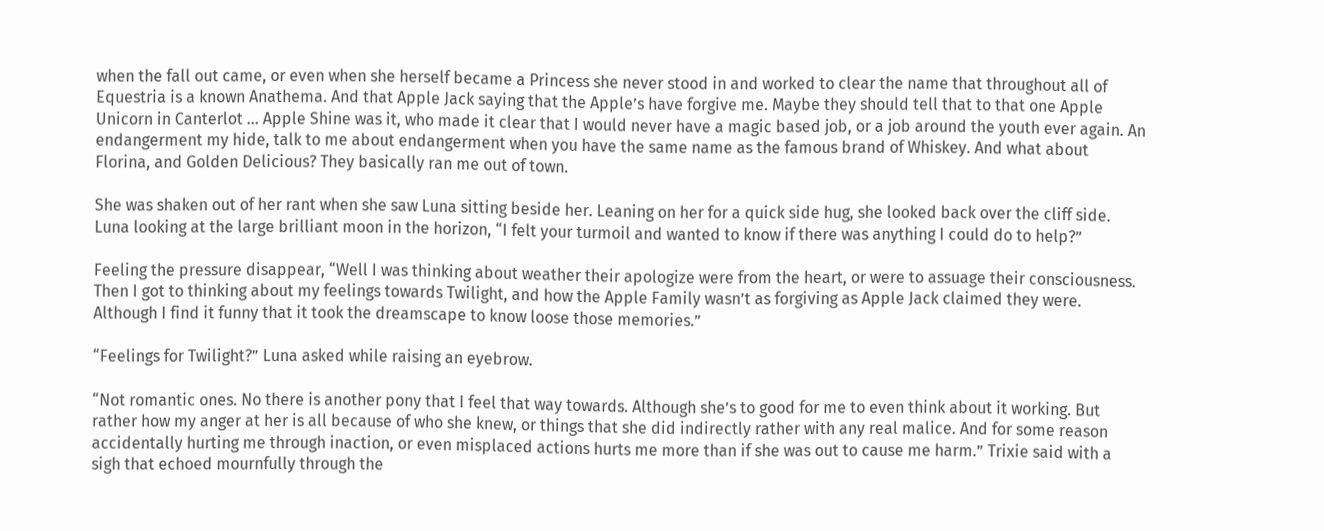when the fall out came, or even when she herself became a Princess she never stood in and worked to clear the name that throughout all of Equestria is a known Anathema. And that Apple Jack saying that the Apple’s have forgive me. Maybe they should tell that to that one Apple Unicorn in Canterlot ... Apple Shine was it, who made it clear that I would never have a magic based job, or a job around the youth ever again. An endangerment my hide, talk to me about endangerment when you have the same name as the famous brand of Whiskey. And what about Florina, and Golden Delicious? They basically ran me out of town.

She was shaken out of her rant when she saw Luna sitting beside her. Leaning on her for a quick side hug, she looked back over the cliff side. Luna looking at the large brilliant moon in the horizon, “I felt your turmoil and wanted to know if there was anything I could do to help?”

Feeling the pressure disappear, “Well I was thinking about weather their apologize were from the heart, or were to assuage their consciousness. Then I got to thinking about my feelings towards Twilight, and how the Apple Family wasn’t as forgiving as Apple Jack claimed they were. Although I find it funny that it took the dreamscape to know loose those memories.”

“Feelings for Twilight?” Luna asked while raising an eyebrow.

“Not romantic ones. No there is another pony that I feel that way towards. Although she’s to good for me to even think about it working. But rather how my anger at her is all because of who she knew, or things that she did indirectly rather with any real malice. And for some reason accidentally hurting me through inaction, or even misplaced actions hurts me more than if she was out to cause me harm.” Trixie said with a sigh that echoed mournfully through the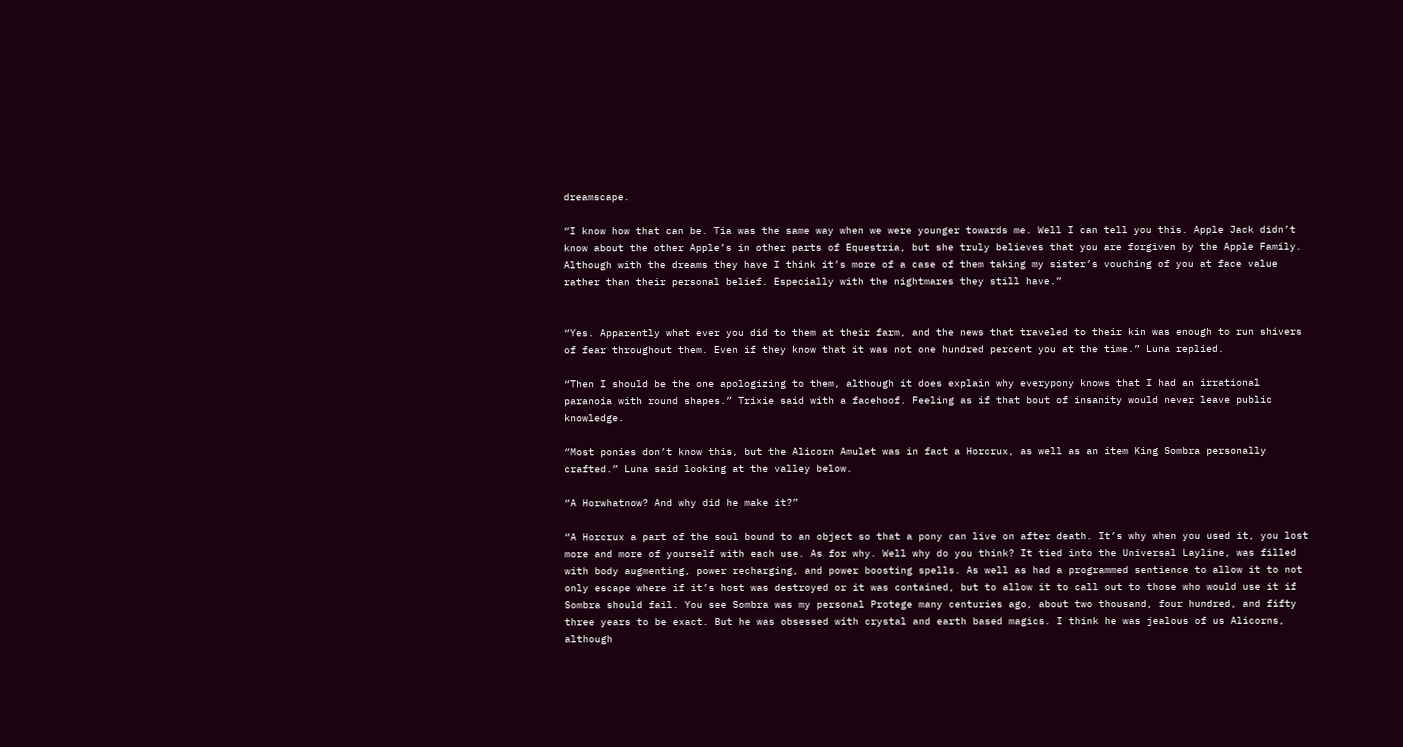dreamscape.

“I know how that can be. Tia was the same way when we were younger towards me. Well I can tell you this. Apple Jack didn’t know about the other Apple’s in other parts of Equestria, but she truly believes that you are forgiven by the Apple Family. Although with the dreams they have I think it’s more of a case of them taking my sister’s vouching of you at face value rather than their personal belief. Especially with the nightmares they still have.”


“Yes. Apparently what ever you did to them at their farm, and the news that traveled to their kin was enough to run shivers of fear throughout them. Even if they know that it was not one hundred percent you at the time.” Luna replied.

“Then I should be the one apologizing to them, although it does explain why everypony knows that I had an irrational paranoia with round shapes.” Trixie said with a facehoof. Feeling as if that bout of insanity would never leave public knowledge.

“Most ponies don’t know this, but the Alicorn Amulet was in fact a Horcrux, as well as an item King Sombra personally crafted.” Luna said looking at the valley below.

“A Horwhatnow? And why did he make it?”

“A Horcrux a part of the soul bound to an object so that a pony can live on after death. It’s why when you used it, you lost more and more of yourself with each use. As for why. Well why do you think? It tied into the Universal Layline, was filled with body augmenting, power recharging, and power boosting spells. As well as had a programmed sentience to allow it to not only escape where if it’s host was destroyed or it was contained, but to allow it to call out to those who would use it if Sombra should fail. You see Sombra was my personal Protege many centuries ago, about two thousand, four hundred, and fifty three years to be exact. But he was obsessed with crystal and earth based magics. I think he was jealous of us Alicorns, although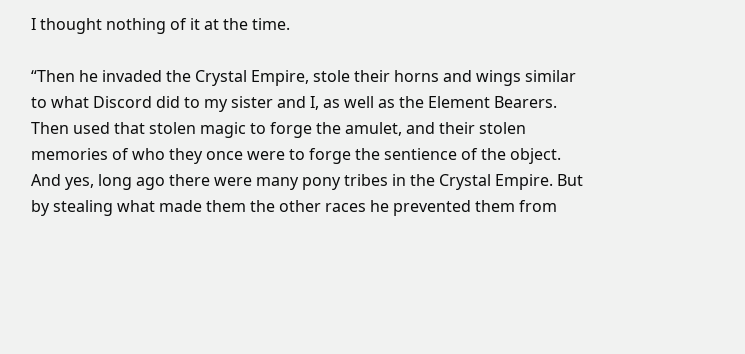I thought nothing of it at the time.

“Then he invaded the Crystal Empire, stole their horns and wings similar to what Discord did to my sister and I, as well as the Element Bearers. Then used that stolen magic to forge the amulet, and their stolen memories of who they once were to forge the sentience of the object. And yes, long ago there were many pony tribes in the Crystal Empire. But by stealing what made them the other races he prevented them from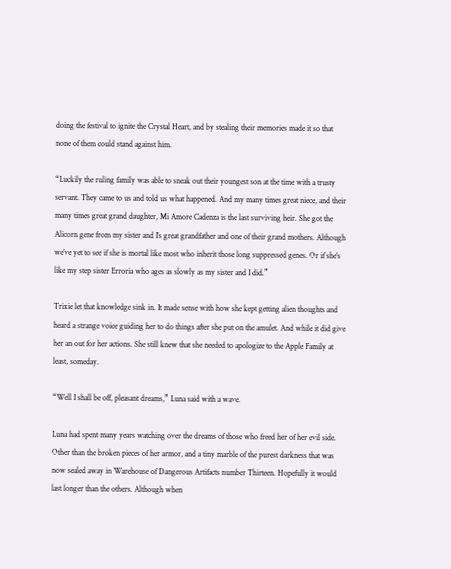doing the festival to ignite the Crystal Heart, and by stealing their memories made it so that none of them could stand against him.

“Luckily the ruling family was able to sneak out their youngest son at the time with a trusty servant. They came to us and told us what happened. And my many times great niece, and their many times great grand daughter, Mi Amore Cadenza is the last surviving heir. She got the Alicorn gene from my sister and I’s great grandfather and one of their grand mothers. Although we’ve yet to see if she is mortal like most who inherit those long suppressed genes. Or if she’s like my step sister Erroria who ages as slowly as my sister and I did.”

Trixie let that knowledge sink in. It made sense with how she kept getting alien thoughts and heard a strange voice guiding her to do things after she put on the amulet. And while it did give her an out for her actions. She still knew that she needed to apologize to the Apple Family at least, someday.

“Well I shall be off, pleasant dreams,” Luna said with a wave.

Luna had spent many years watching over the dreams of those who freed her of her evil side. Other than the broken pieces of her armor, and a tiny marble of the purest darkness that was now sealed away in Warehouse of Dangerous Artifacts number Thirteen. Hopefully it would last longer than the others. Although when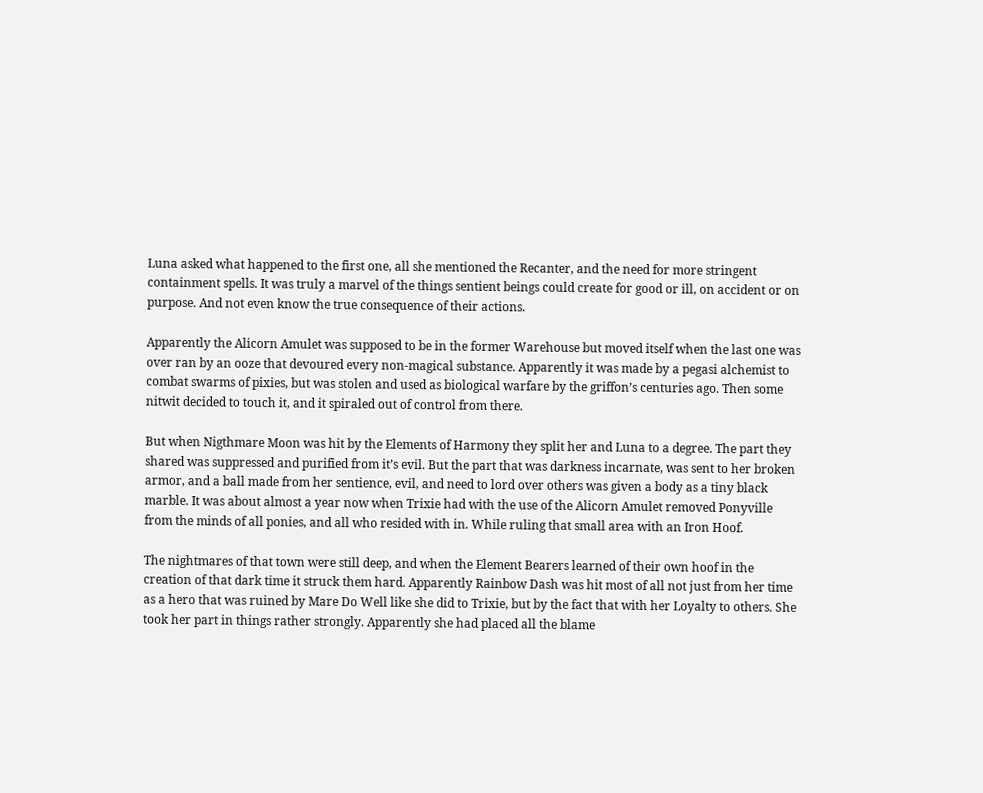Luna asked what happened to the first one, all she mentioned the Recanter, and the need for more stringent containment spells. It was truly a marvel of the things sentient beings could create for good or ill, on accident or on purpose. And not even know the true consequence of their actions.

Apparently the Alicorn Amulet was supposed to be in the former Warehouse but moved itself when the last one was over ran by an ooze that devoured every non-magical substance. Apparently it was made by a pegasi alchemist to combat swarms of pixies, but was stolen and used as biological warfare by the griffon’s centuries ago. Then some nitwit decided to touch it, and it spiraled out of control from there.

But when Nigthmare Moon was hit by the Elements of Harmony they split her and Luna to a degree. The part they shared was suppressed and purified from it’s evil. But the part that was darkness incarnate, was sent to her broken armor, and a ball made from her sentience, evil, and need to lord over others was given a body as a tiny black marble. It was about almost a year now when Trixie had with the use of the Alicorn Amulet removed Ponyville from the minds of all ponies, and all who resided with in. While ruling that small area with an Iron Hoof.

The nightmares of that town were still deep, and when the Element Bearers learned of their own hoof in the creation of that dark time it struck them hard. Apparently Rainbow Dash was hit most of all not just from her time as a hero that was ruined by Mare Do Well like she did to Trixie, but by the fact that with her Loyalty to others. She took her part in things rather strongly. Apparently she had placed all the blame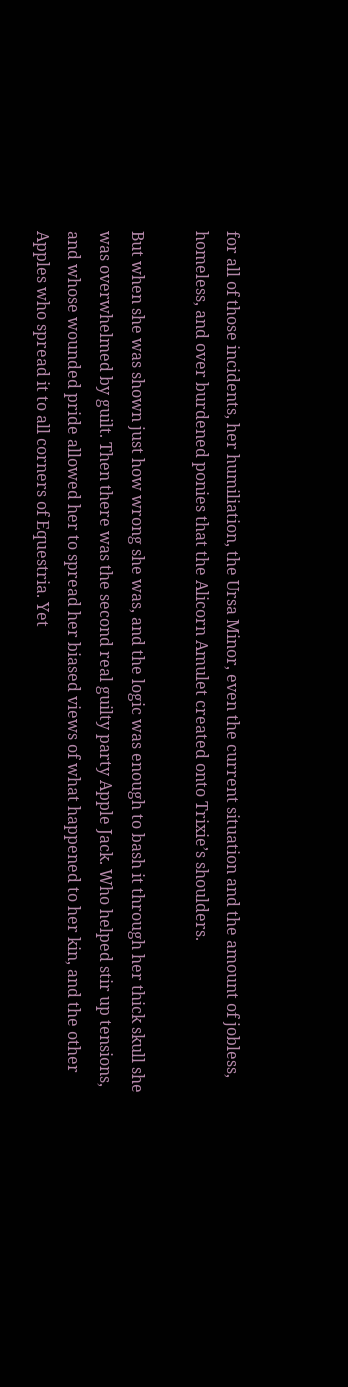for all of those incidents, her humiliation, the Ursa Minor, even the current situation and the amount of jobless, homeless, and over burdened ponies that the Alicorn Amulet created onto Trixie’s shoulders.

But when she was shown just how wrong she was, and the logic was enough to bash it through her thick skull she was overwhelmed by guilt. Then there was the second real guilty party Apple Jack. Who helped stir up tensions, and whose wounded pride allowed her to spread her biased views of what happened to her kin, and the other Apples who spread it to all corners of Equestria. Yet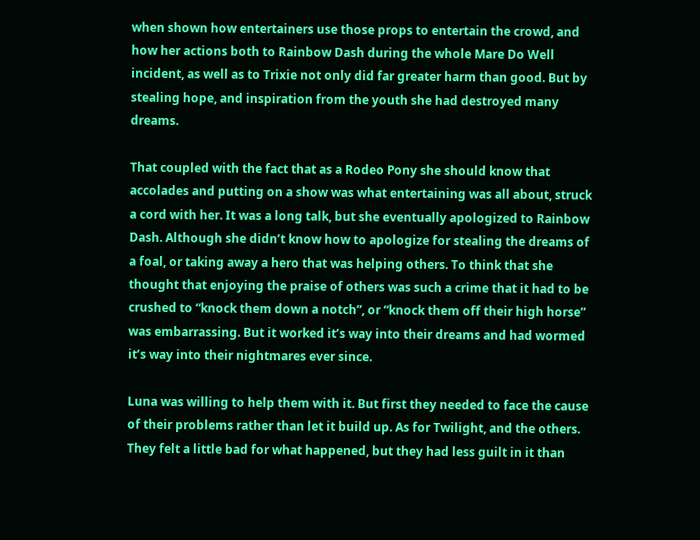when shown how entertainers use those props to entertain the crowd, and how her actions both to Rainbow Dash during the whole Mare Do Well incident, as well as to Trixie not only did far greater harm than good. But by stealing hope, and inspiration from the youth she had destroyed many dreams.

That coupled with the fact that as a Rodeo Pony she should know that accolades and putting on a show was what entertaining was all about, struck a cord with her. It was a long talk, but she eventually apologized to Rainbow Dash. Although she didn’t know how to apologize for stealing the dreams of a foal, or taking away a hero that was helping others. To think that she thought that enjoying the praise of others was such a crime that it had to be crushed to “knock them down a notch”, or “knock them off their high horse” was embarrassing. But it worked it’s way into their dreams and had wormed it’s way into their nightmares ever since.

Luna was willing to help them with it. But first they needed to face the cause of their problems rather than let it build up. As for Twilight, and the others. They felt a little bad for what happened, but they had less guilt in it than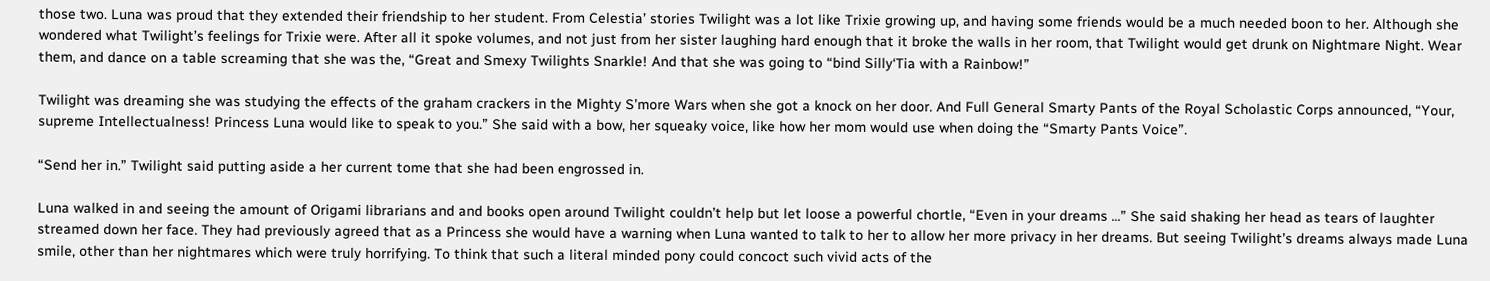those two. Luna was proud that they extended their friendship to her student. From Celestia’ stories Twilight was a lot like Trixie growing up, and having some friends would be a much needed boon to her. Although she wondered what Twilight’s feelings for Trixie were. After all it spoke volumes, and not just from her sister laughing hard enough that it broke the walls in her room, that Twilight would get drunk on Nightmare Night. Wear them, and dance on a table screaming that she was the, “Great and Smexy Twilights Snarkle! And that she was going to “bind Silly‘Tia with a Rainbow!”

Twilight was dreaming she was studying the effects of the graham crackers in the Mighty S’more Wars when she got a knock on her door. And Full General Smarty Pants of the Royal Scholastic Corps announced, “Your, supreme Intellectualness! Princess Luna would like to speak to you.” She said with a bow, her squeaky voice, like how her mom would use when doing the “Smarty Pants Voice”.

“Send her in.” Twilight said putting aside a her current tome that she had been engrossed in.

Luna walked in and seeing the amount of Origami librarians and and books open around Twilight couldn’t help but let loose a powerful chortle, “Even in your dreams ...” She said shaking her head as tears of laughter streamed down her face. They had previously agreed that as a Princess she would have a warning when Luna wanted to talk to her to allow her more privacy in her dreams. But seeing Twilight’s dreams always made Luna smile, other than her nightmares which were truly horrifying. To think that such a literal minded pony could concoct such vivid acts of the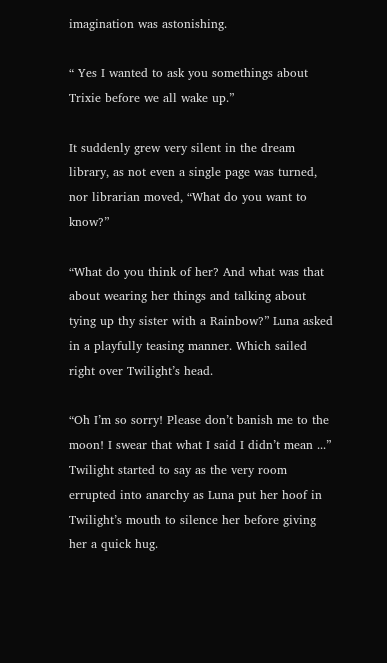imagination was astonishing.

“ Yes I wanted to ask you somethings about Trixie before we all wake up.”

It suddenly grew very silent in the dream library, as not even a single page was turned, nor librarian moved, “What do you want to know?”

“What do you think of her? And what was that about wearing her things and talking about tying up thy sister with a Rainbow?” Luna asked in a playfully teasing manner. Which sailed right over Twilight’s head.

“Oh I’m so sorry! Please don’t banish me to the moon! I swear that what I said I didn’t mean ...” Twilight started to say as the very room errupted into anarchy as Luna put her hoof in Twilight’s mouth to silence her before giving her a quick hug.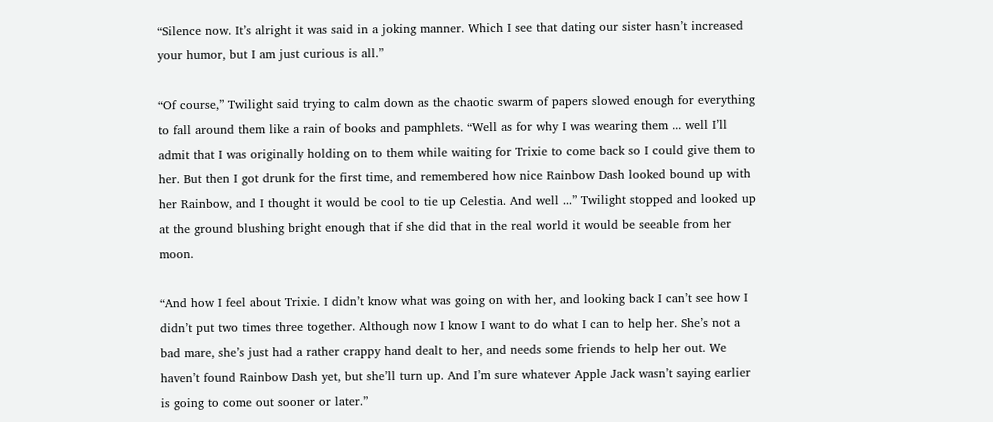“Silence now. It’s alright it was said in a joking manner. Which I see that dating our sister hasn’t increased your humor, but I am just curious is all.”

“Of course,” Twilight said trying to calm down as the chaotic swarm of papers slowed enough for everything to fall around them like a rain of books and pamphlets. “Well as for why I was wearing them ... well I’ll admit that I was originally holding on to them while waiting for Trixie to come back so I could give them to her. But then I got drunk for the first time, and remembered how nice Rainbow Dash looked bound up with her Rainbow, and I thought it would be cool to tie up Celestia. And well ...” Twilight stopped and looked up at the ground blushing bright enough that if she did that in the real world it would be seeable from her moon.

“And how I feel about Trixie. I didn’t know what was going on with her, and looking back I can’t see how I didn’t put two times three together. Although now I know I want to do what I can to help her. She’s not a bad mare, she’s just had a rather crappy hand dealt to her, and needs some friends to help her out. We haven’t found Rainbow Dash yet, but she’ll turn up. And I’m sure whatever Apple Jack wasn’t saying earlier is going to come out sooner or later.”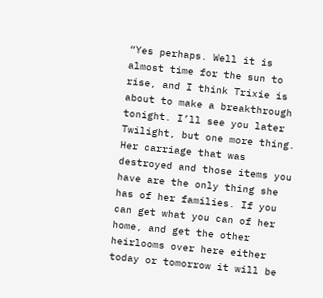“Yes perhaps. Well it is almost time for the sun to rise, and I think Trixie is about to make a breakthrough tonight. I’ll see you later Twilight, but one more thing. Her carriage that was destroyed and those items you have are the only thing she has of her families. If you can get what you can of her home, and get the other heirlooms over here either today or tomorrow it will be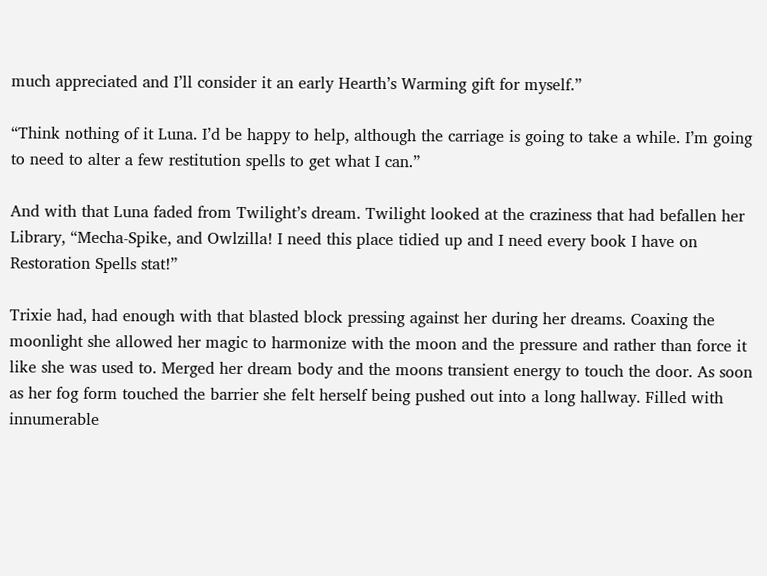much appreciated and I’ll consider it an early Hearth’s Warming gift for myself.”

“Think nothing of it Luna. I’d be happy to help, although the carriage is going to take a while. I’m going to need to alter a few restitution spells to get what I can.”

And with that Luna faded from Twilight’s dream. Twilight looked at the craziness that had befallen her Library, “Mecha-Spike, and Owlzilla! I need this place tidied up and I need every book I have on Restoration Spells stat!”

Trixie had, had enough with that blasted block pressing against her during her dreams. Coaxing the moonlight she allowed her magic to harmonize with the moon and the pressure and rather than force it like she was used to. Merged her dream body and the moons transient energy to touch the door. As soon as her fog form touched the barrier she felt herself being pushed out into a long hallway. Filled with innumerable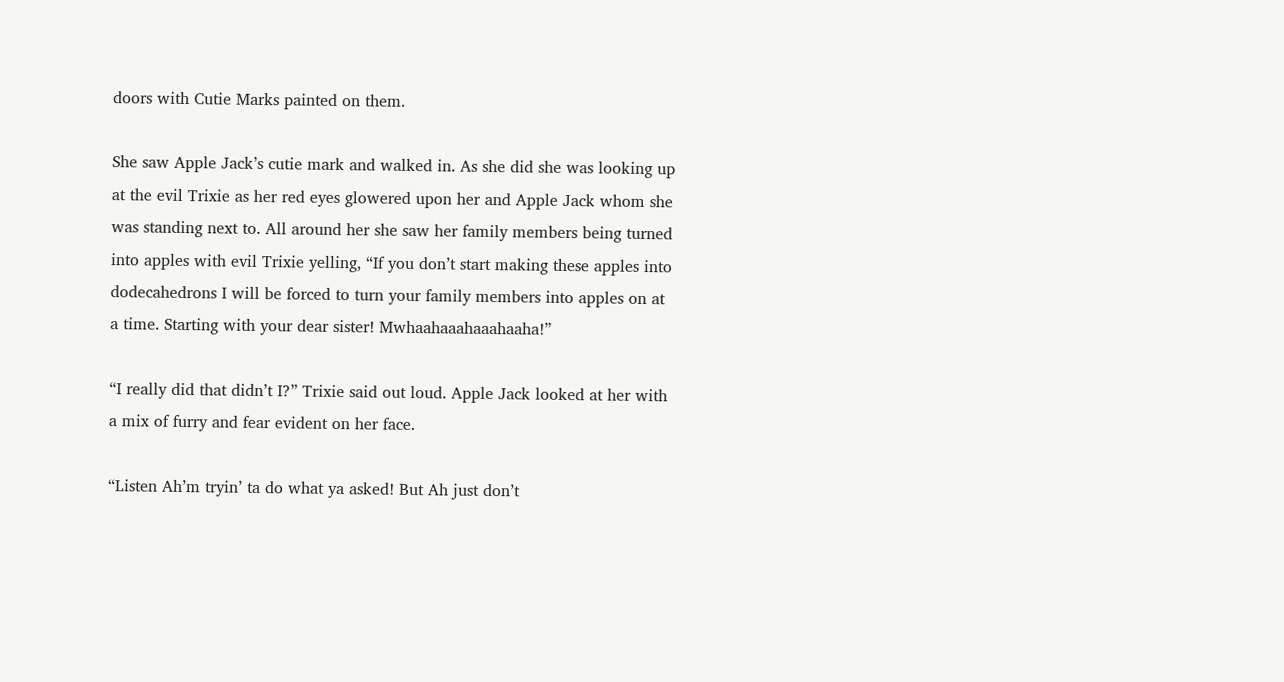doors with Cutie Marks painted on them.

She saw Apple Jack’s cutie mark and walked in. As she did she was looking up at the evil Trixie as her red eyes glowered upon her and Apple Jack whom she was standing next to. All around her she saw her family members being turned into apples with evil Trixie yelling, “If you don’t start making these apples into dodecahedrons I will be forced to turn your family members into apples on at a time. Starting with your dear sister! Mwhaahaaahaaahaaha!”

“I really did that didn’t I?” Trixie said out loud. Apple Jack looked at her with a mix of furry and fear evident on her face.

“Listen Ah’m tryin’ ta do what ya asked! But Ah just don’t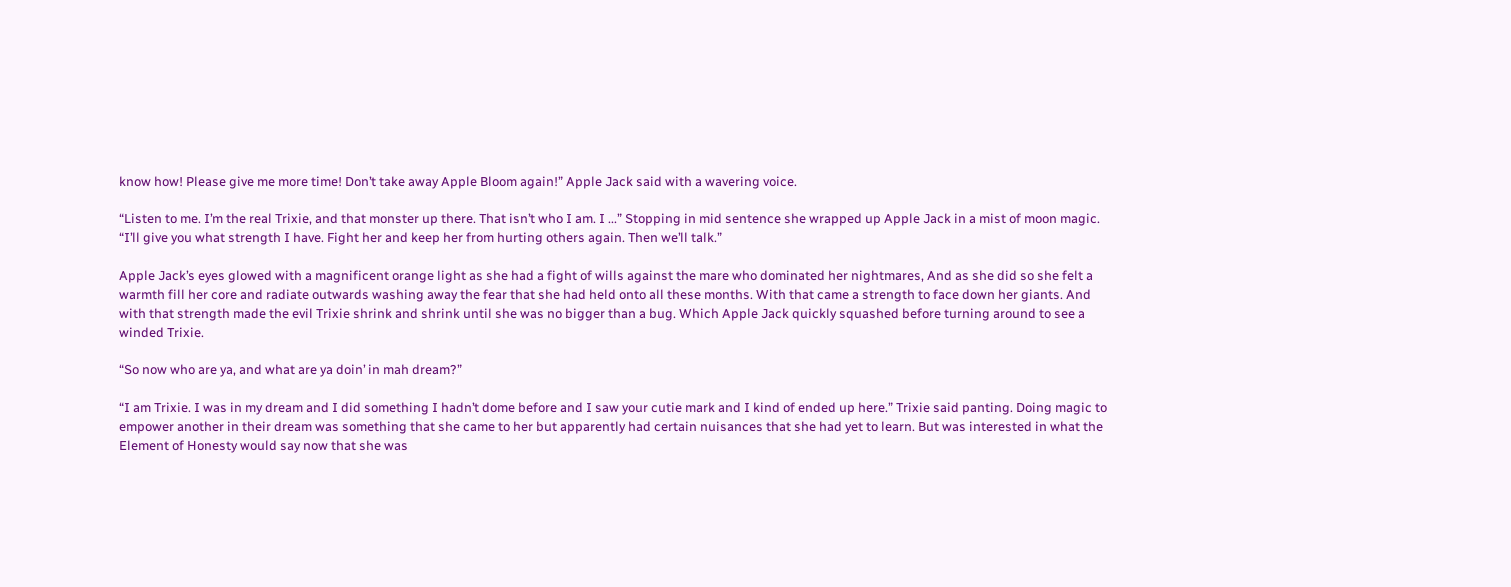know how! Please give me more time! Don’t take away Apple Bloom again!” Apple Jack said with a wavering voice.

“Listen to me. I’m the real Trixie, and that monster up there. That isn’t who I am. I ...” Stopping in mid sentence she wrapped up Apple Jack in a mist of moon magic. “I’ll give you what strength I have. Fight her and keep her from hurting others again. Then we’ll talk.”

Apple Jack’s eyes glowed with a magnificent orange light as she had a fight of wills against the mare who dominated her nightmares, And as she did so she felt a warmth fill her core and radiate outwards washing away the fear that she had held onto all these months. With that came a strength to face down her giants. And with that strength made the evil Trixie shrink and shrink until she was no bigger than a bug. Which Apple Jack quickly squashed before turning around to see a winded Trixie.

“So now who are ya, and what are ya doin’ in mah dream?”

“I am Trixie. I was in my dream and I did something I hadn’t dome before and I saw your cutie mark and I kind of ended up here.” Trixie said panting. Doing magic to empower another in their dream was something that she came to her but apparently had certain nuisances that she had yet to learn. But was interested in what the Element of Honesty would say now that she was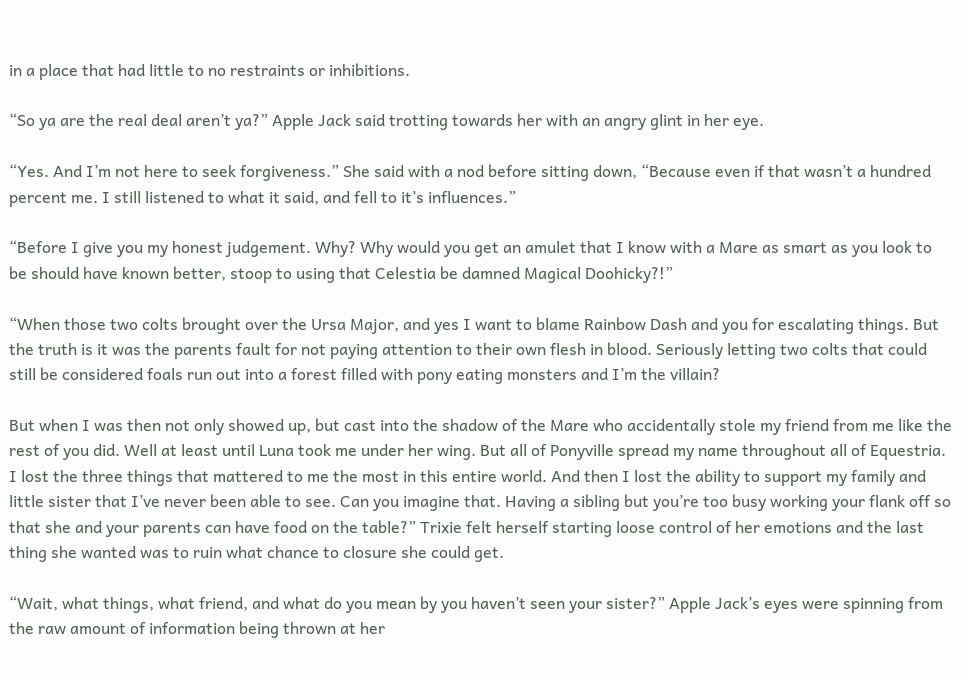in a place that had little to no restraints or inhibitions.

“So ya are the real deal aren’t ya?” Apple Jack said trotting towards her with an angry glint in her eye.

“Yes. And I’m not here to seek forgiveness.” She said with a nod before sitting down, “Because even if that wasn’t a hundred percent me. I still listened to what it said, and fell to it’s influences.”

“Before I give you my honest judgement. Why? Why would you get an amulet that I know with a Mare as smart as you look to be should have known better, stoop to using that Celestia be damned Magical Doohicky?!”

“When those two colts brought over the Ursa Major, and yes I want to blame Rainbow Dash and you for escalating things. But the truth is it was the parents fault for not paying attention to their own flesh in blood. Seriously letting two colts that could still be considered foals run out into a forest filled with pony eating monsters and I’m the villain?

But when I was then not only showed up, but cast into the shadow of the Mare who accidentally stole my friend from me like the rest of you did. Well at least until Luna took me under her wing. But all of Ponyville spread my name throughout all of Equestria. I lost the three things that mattered to me the most in this entire world. And then I lost the ability to support my family and little sister that I’ve never been able to see. Can you imagine that. Having a sibling but you’re too busy working your flank off so that she and your parents can have food on the table?” Trixie felt herself starting loose control of her emotions and the last thing she wanted was to ruin what chance to closure she could get.

“Wait, what things, what friend, and what do you mean by you haven’t seen your sister?” Apple Jack’s eyes were spinning from the raw amount of information being thrown at her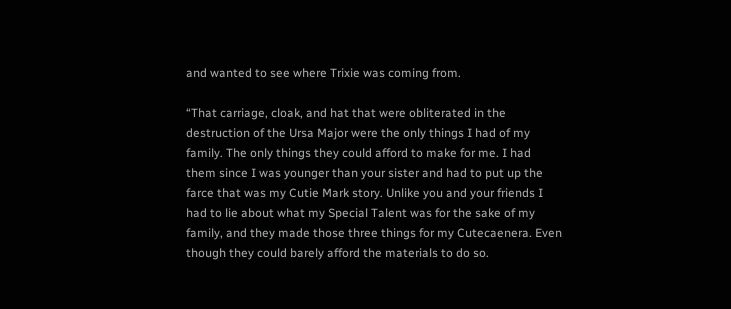and wanted to see where Trixie was coming from.

“That carriage, cloak, and hat that were obliterated in the destruction of the Ursa Major were the only things I had of my family. The only things they could afford to make for me. I had them since I was younger than your sister and had to put up the farce that was my Cutie Mark story. Unlike you and your friends I had to lie about what my Special Talent was for the sake of my family, and they made those three things for my Cutecaenera. Even though they could barely afford the materials to do so.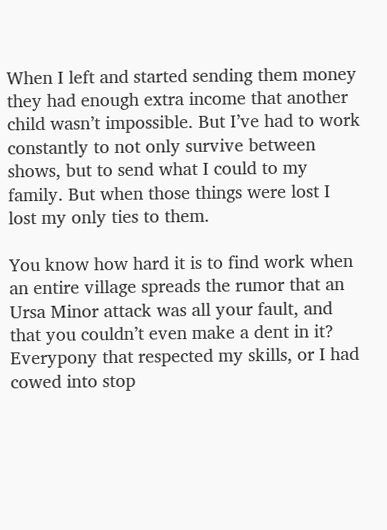When I left and started sending them money they had enough extra income that another child wasn’t impossible. But I’ve had to work constantly to not only survive between shows, but to send what I could to my family. But when those things were lost I lost my only ties to them.

You know how hard it is to find work when an entire village spreads the rumor that an Ursa Minor attack was all your fault, and that you couldn’t even make a dent in it? Everypony that respected my skills, or I had cowed into stop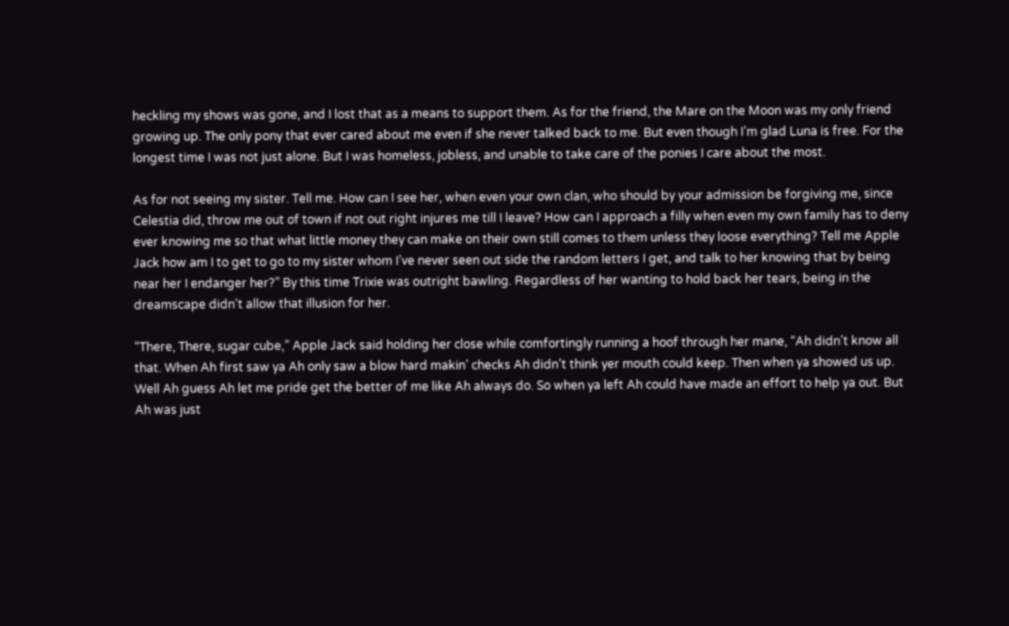heckling my shows was gone, and I lost that as a means to support them. As for the friend, the Mare on the Moon was my only friend growing up. The only pony that ever cared about me even if she never talked back to me. But even though I’m glad Luna is free. For the longest time I was not just alone. But I was homeless, jobless, and unable to take care of the ponies I care about the most.

As for not seeing my sister. Tell me. How can I see her, when even your own clan, who should by your admission be forgiving me, since Celestia did, throw me out of town if not out right injures me till I leave? How can I approach a filly when even my own family has to deny ever knowing me so that what little money they can make on their own still comes to them unless they loose everything? Tell me Apple Jack how am I to get to go to my sister whom I’ve never seen out side the random letters I get, and talk to her knowing that by being near her I endanger her?” By this time Trixie was outright bawling. Regardless of her wanting to hold back her tears, being in the dreamscape didn’t allow that illusion for her.

“There, There, sugar cube,” Apple Jack said holding her close while comfortingly running a hoof through her mane, “Ah didn’t know all that. When Ah first saw ya Ah only saw a blow hard makin’ checks Ah didn’t think yer mouth could keep. Then when ya showed us up. Well Ah guess Ah let me pride get the better of me like Ah always do. So when ya left Ah could have made an effort to help ya out. But Ah was just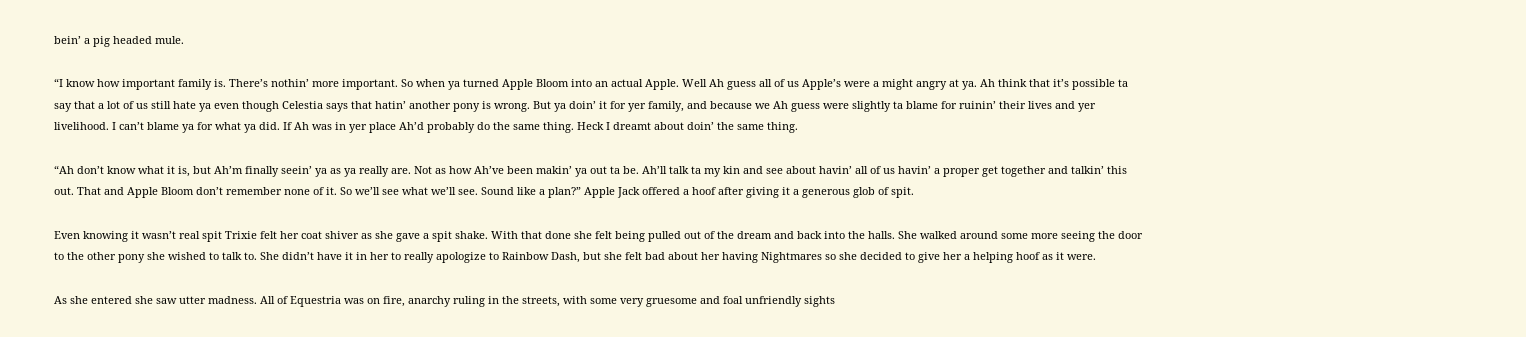bein’ a pig headed mule.

“I know how important family is. There’s nothin’ more important. So when ya turned Apple Bloom into an actual Apple. Well Ah guess all of us Apple’s were a might angry at ya. Ah think that it’s possible ta say that a lot of us still hate ya even though Celestia says that hatin’ another pony is wrong. But ya doin’ it for yer family, and because we Ah guess were slightly ta blame for ruinin’ their lives and yer livelihood. I can’t blame ya for what ya did. If Ah was in yer place Ah’d probably do the same thing. Heck I dreamt about doin’ the same thing.

“Ah don’t know what it is, but Ah’m finally seein’ ya as ya really are. Not as how Ah’ve been makin’ ya out ta be. Ah’ll talk ta my kin and see about havin’ all of us havin’ a proper get together and talkin’ this out. That and Apple Bloom don’t remember none of it. So we’ll see what we’ll see. Sound like a plan?” Apple Jack offered a hoof after giving it a generous glob of spit.

Even knowing it wasn’t real spit Trixie felt her coat shiver as she gave a spit shake. With that done she felt being pulled out of the dream and back into the halls. She walked around some more seeing the door to the other pony she wished to talk to. She didn’t have it in her to really apologize to Rainbow Dash, but she felt bad about her having Nightmares so she decided to give her a helping hoof as it were.

As she entered she saw utter madness. All of Equestria was on fire, anarchy ruling in the streets, with some very gruesome and foal unfriendly sights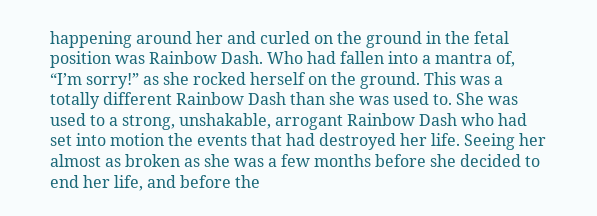happening around her and curled on the ground in the fetal position was Rainbow Dash. Who had fallen into a mantra of, “I’m sorry!” as she rocked herself on the ground. This was a totally different Rainbow Dash than she was used to. She was used to a strong, unshakable, arrogant Rainbow Dash who had set into motion the events that had destroyed her life. Seeing her almost as broken as she was a few months before she decided to end her life, and before the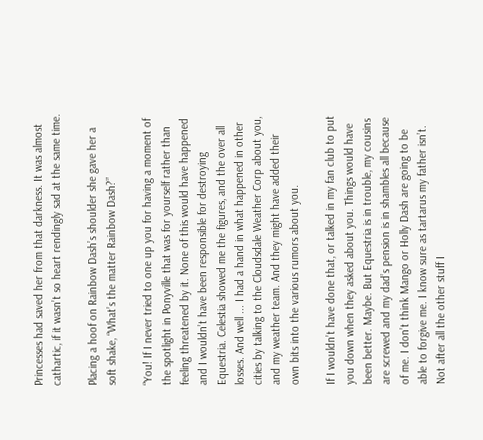Princesses had saved her from that darkness. It was almost cathartic, if it wasn’t so heart rendingly sad at the same time.

Placing a hoof on Rainbow Dash’s shoulder she gave her a soft shake, “What’s the matter Rainbow Dash?”

“You! If I never tried to one up you for having a moment of the spotlight in Ponyville that was for yourself rather than feeling threatened by it. None of this would have happened and I wouldn’t have been responsible for destroying Equestria. Celestia showed me the figures, and the over all losses. And well ... I had a hand in what happened in other cities by talking to the Cloudsdale Weather Corp about you, and my weather team. And they might have added their own bits into the various rumors about you.

If I wouldn’t have done that, or talked in my fan club to put you down when they asked about you. Things would have been better. Maybe. But Equestria is in trouble, my cousins are screwed and my dad’s pension is in shambles all because of me. I don’t think Mango or Holly Dash are going to be able to forgive me. I know sure as tartarus my father isn’t. Not after all the other stuff I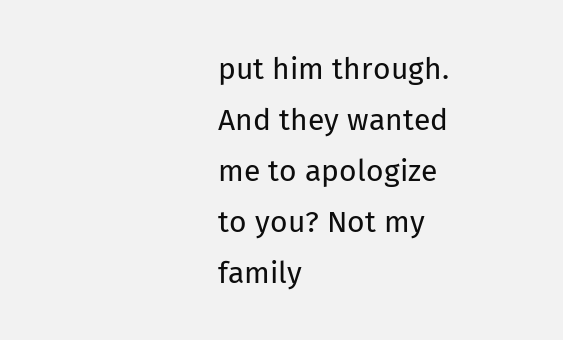put him through. And they wanted me to apologize to you? Not my family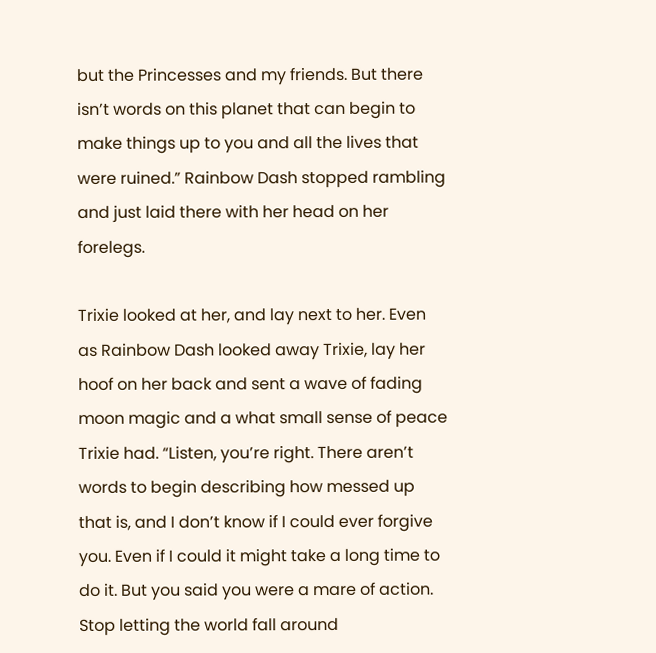but the Princesses and my friends. But there isn’t words on this planet that can begin to make things up to you and all the lives that were ruined.” Rainbow Dash stopped rambling and just laid there with her head on her forelegs.

Trixie looked at her, and lay next to her. Even as Rainbow Dash looked away Trixie, lay her hoof on her back and sent a wave of fading moon magic and a what small sense of peace Trixie had. “Listen, you’re right. There aren’t words to begin describing how messed up that is, and I don’t know if I could ever forgive you. Even if I could it might take a long time to do it. But you said you were a mare of action. Stop letting the world fall around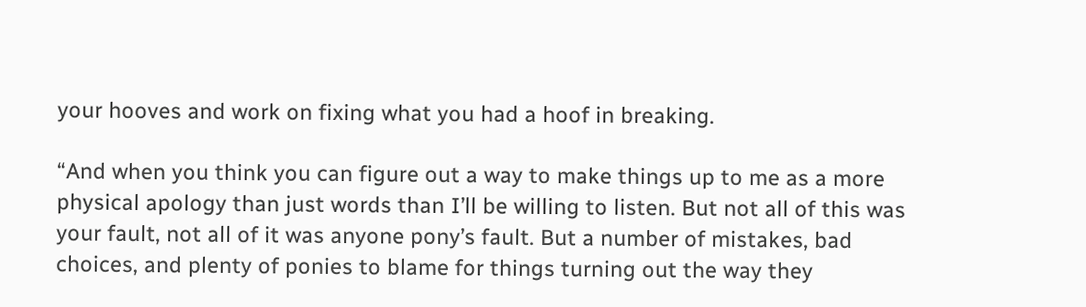your hooves and work on fixing what you had a hoof in breaking.

“And when you think you can figure out a way to make things up to me as a more physical apology than just words than I’ll be willing to listen. But not all of this was your fault, not all of it was anyone pony’s fault. But a number of mistakes, bad choices, and plenty of ponies to blame for things turning out the way they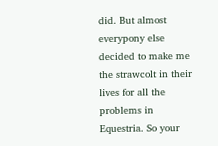did. But almost everypony else decided to make me the strawcolt in their lives for all the problems in Equestria. So your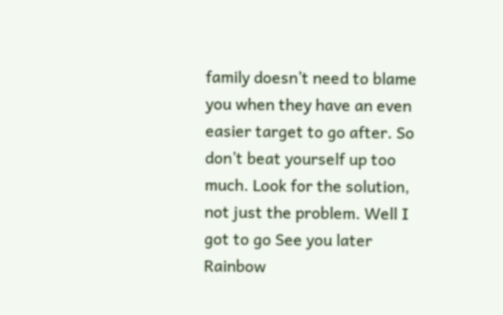family doesn’t need to blame you when they have an even easier target to go after. So don’t beat yourself up too much. Look for the solution, not just the problem. Well I got to go See you later Rainbow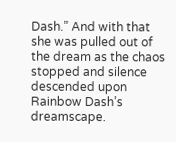Dash.” And with that she was pulled out of the dream as the chaos stopped and silence descended upon Rainbow Dash’s dreamscape.